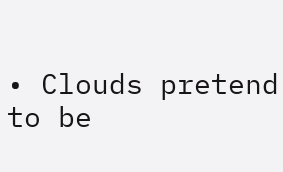• Clouds pretend to be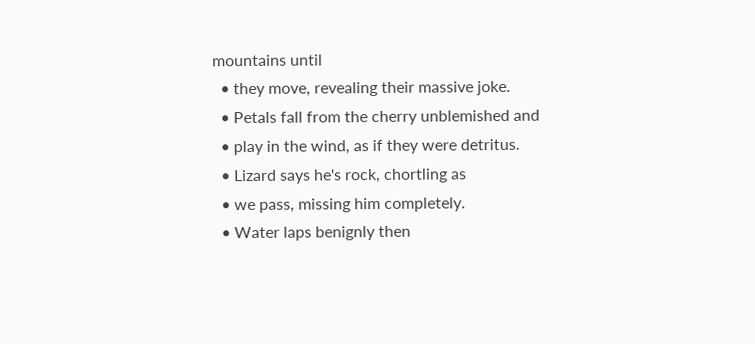mountains until
  • they move, revealing their massive joke.
  • Petals fall from the cherry unblemished and
  • play in the wind, as if they were detritus.
  • Lizard says he's rock, chortling as
  • we pass, missing him completely.
  • Water laps benignly then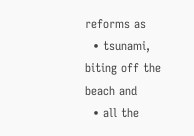reforms as
  • tsunami, biting off the beach and
  • all the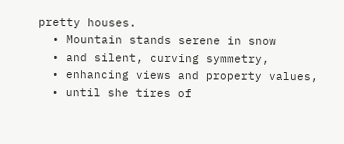pretty houses.
  • Mountain stands serene in snow
  • and silent, curving symmetry,
  • enhancing views and property values,
  • until she tires of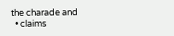the charade and
  • claims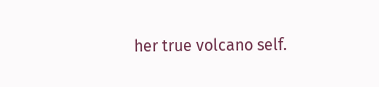her true volcano self.